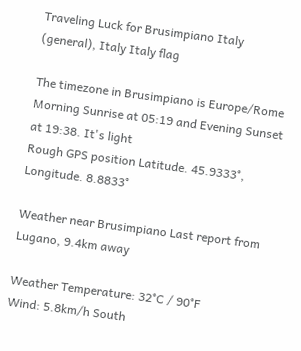Traveling Luck for Brusimpiano Italy (general), Italy Italy flag

The timezone in Brusimpiano is Europe/Rome
Morning Sunrise at 05:19 and Evening Sunset at 19:38. It's light
Rough GPS position Latitude. 45.9333°, Longitude. 8.8833°

Weather near Brusimpiano Last report from Lugano, 9.4km away

Weather Temperature: 32°C / 90°F
Wind: 5.8km/h South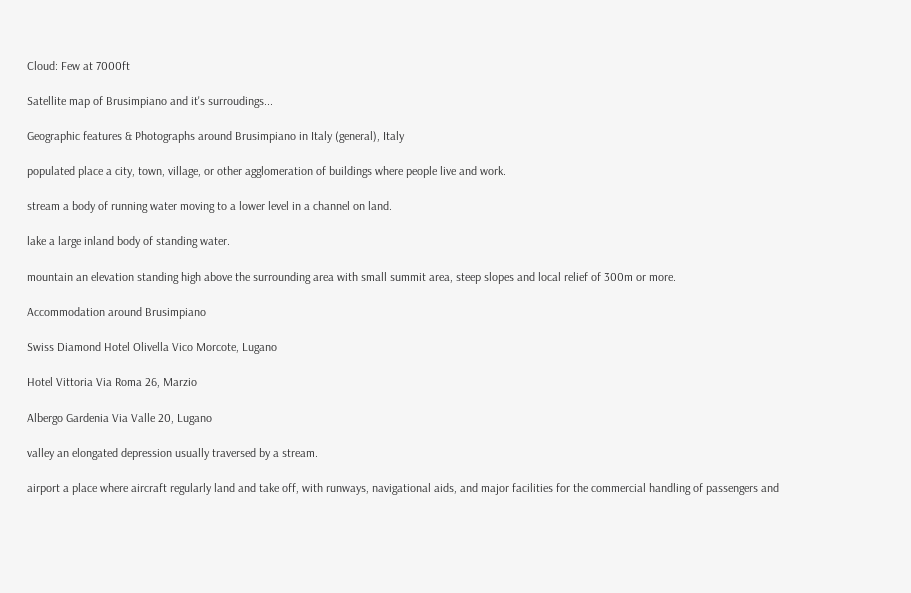Cloud: Few at 7000ft

Satellite map of Brusimpiano and it's surroudings...

Geographic features & Photographs around Brusimpiano in Italy (general), Italy

populated place a city, town, village, or other agglomeration of buildings where people live and work.

stream a body of running water moving to a lower level in a channel on land.

lake a large inland body of standing water.

mountain an elevation standing high above the surrounding area with small summit area, steep slopes and local relief of 300m or more.

Accommodation around Brusimpiano

Swiss Diamond Hotel Olivella Vico Morcote, Lugano

Hotel Vittoria Via Roma 26, Marzio

Albergo Gardenia Via Valle 20, Lugano

valley an elongated depression usually traversed by a stream.

airport a place where aircraft regularly land and take off, with runways, navigational aids, and major facilities for the commercial handling of passengers and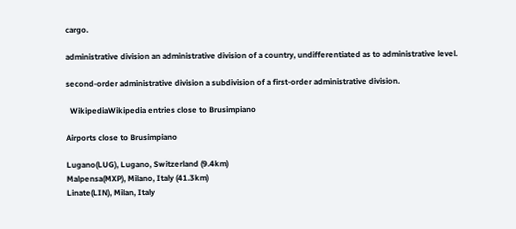cargo.

administrative division an administrative division of a country, undifferentiated as to administrative level.

second-order administrative division a subdivision of a first-order administrative division.

  WikipediaWikipedia entries close to Brusimpiano

Airports close to Brusimpiano

Lugano(LUG), Lugano, Switzerland (9.4km)
Malpensa(MXP), Milano, Italy (41.3km)
Linate(LIN), Milan, Italy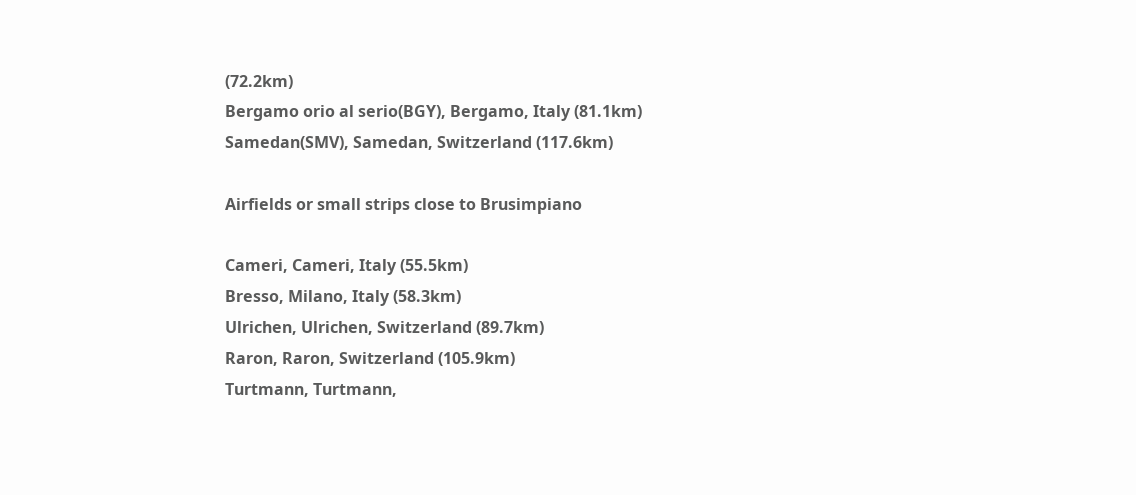(72.2km)
Bergamo orio al serio(BGY), Bergamo, Italy (81.1km)
Samedan(SMV), Samedan, Switzerland (117.6km)

Airfields or small strips close to Brusimpiano

Cameri, Cameri, Italy (55.5km)
Bresso, Milano, Italy (58.3km)
Ulrichen, Ulrichen, Switzerland (89.7km)
Raron, Raron, Switzerland (105.9km)
Turtmann, Turtmann,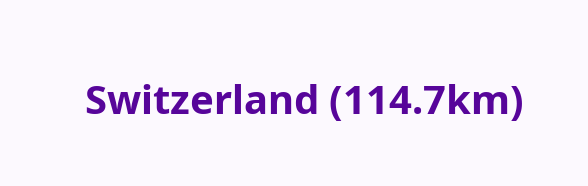Switzerland (114.7km)